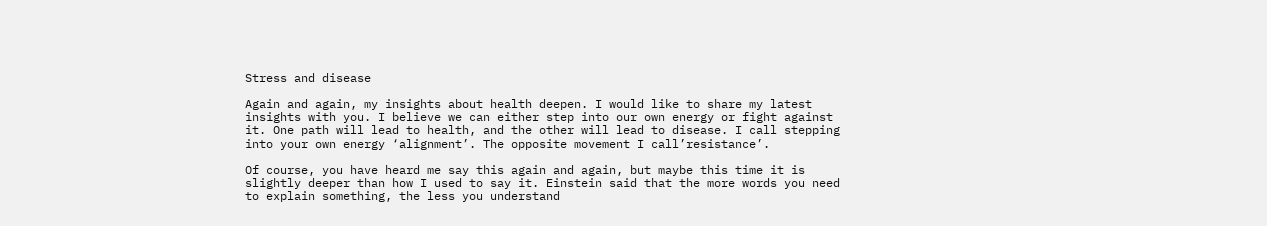Stress and disease

Again and again, my insights about health deepen. I would like to share my latest insights with you. I believe we can either step into our own energy or fight against it. One path will lead to health, and the other will lead to disease. I call stepping into your own energy ‘alignment’. The opposite movement I call’resistance’.

Of course, you have heard me say this again and again, but maybe this time it is slightly deeper than how I used to say it. Einstein said that the more words you need to explain something, the less you understand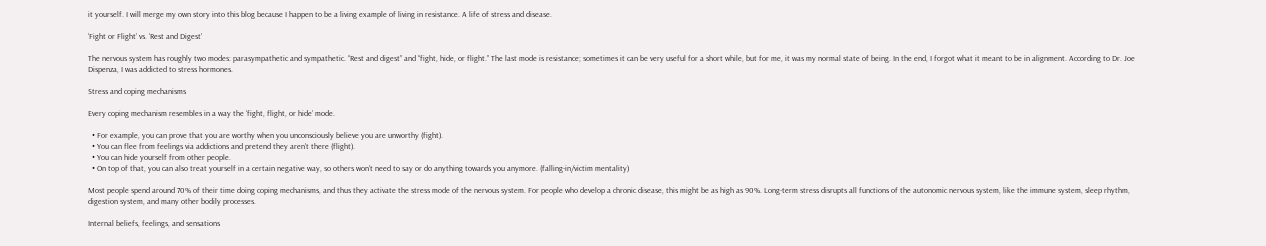it yourself. I will merge my own story into this blog because I happen to be a living example of living in resistance. A life of stress and disease.

‘Fight or Flight’ vs. ‘Rest and Digest’

The nervous system has roughly two modes: parasympathetic and sympathetic. “Rest and digest” and “fight, hide, or flight.” The last mode is resistance; sometimes it can be very useful for a short while, but for me, it was my normal state of being. In the end, I forgot what it meant to be in alignment. According to Dr. Joe Dispenza, I was addicted to stress hormones.

Stress and coping mechanisms

Every coping mechanism resembles in a way the ‘fight, flight, or hide’ mode.

  • For example, you can prove that you are worthy when you unconsciously believe you are unworthy (fight).
  • You can flee from feelings via addictions and pretend they aren’t there (flight).
  • You can hide yourself from other people.
  • On top of that, you can also treat yourself in a certain negative way, so others won’t need to say or do anything towards you anymore. (falling-in/victim mentality)

Most people spend around 70% of their time doing coping mechanisms, and thus they activate the stress mode of the nervous system. For people who develop a chronic disease, this might be as high as 90%. Long-term stress disrupts all functions of the autonomic nervous system, like the immune system, sleep rhythm, digestion system, and many other bodily processes.

Internal beliefs, feelings, and sensations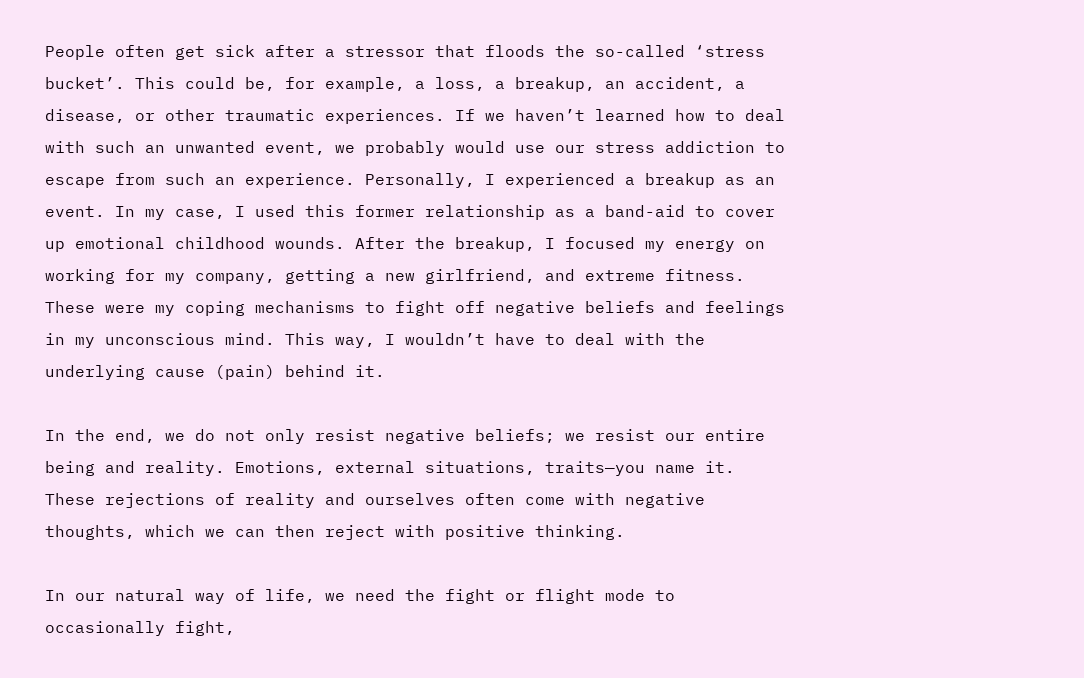People often get sick after a stressor that floods the so-called ‘stress bucket’. This could be, for example, a loss, a breakup, an accident, a disease, or other traumatic experiences. If we haven’t learned how to deal with such an unwanted event, we probably would use our stress addiction to escape from such an experience. Personally, I experienced a breakup as an event. In my case, I used this former relationship as a band-aid to cover up emotional childhood wounds. After the breakup, I focused my energy on working for my company, getting a new girlfriend, and extreme fitness. These were my coping mechanisms to fight off negative beliefs and feelings in my unconscious mind. This way, I wouldn’t have to deal with the underlying cause (pain) behind it.

In the end, we do not only resist negative beliefs; we resist our entire being and reality. Emotions, external situations, traits—you name it. These rejections of reality and ourselves often come with negative thoughts, which we can then reject with positive thinking.

In our natural way of life, we need the fight or flight mode to occasionally fight,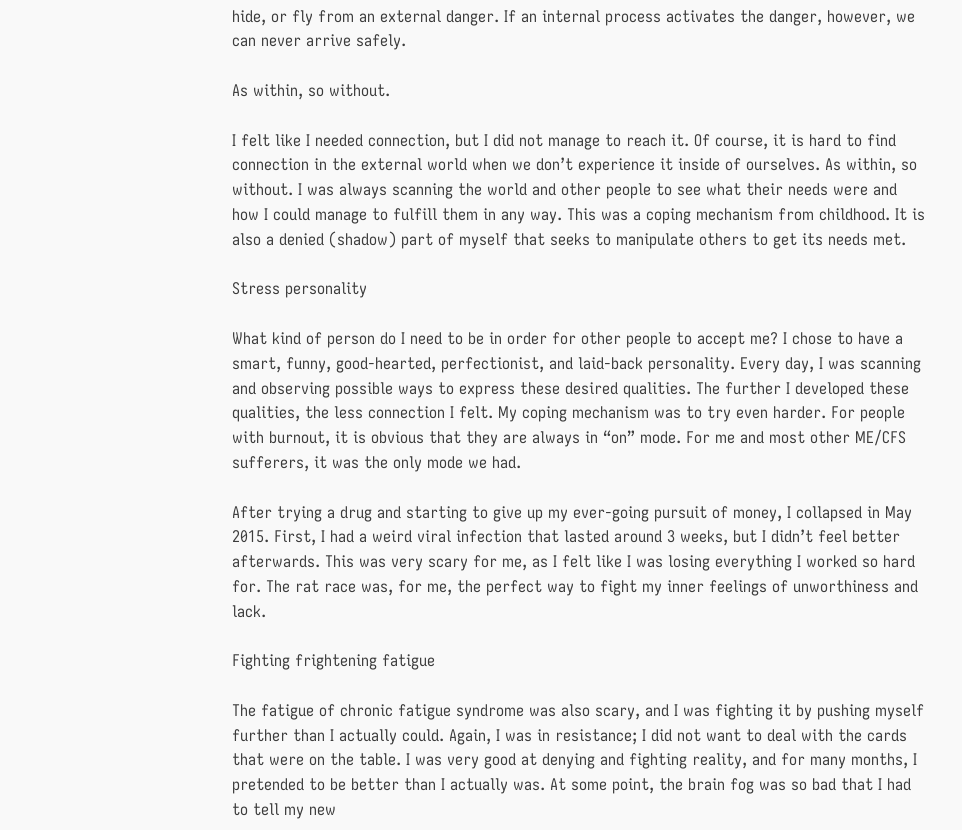hide, or fly from an external danger. If an internal process activates the danger, however, we can never arrive safely.

As within, so without.

I felt like I needed connection, but I did not manage to reach it. Of course, it is hard to find connection in the external world when we don’t experience it inside of ourselves. As within, so without. I was always scanning the world and other people to see what their needs were and how I could manage to fulfill them in any way. This was a coping mechanism from childhood. It is also a denied (shadow) part of myself that seeks to manipulate others to get its needs met.

Stress personality

What kind of person do I need to be in order for other people to accept me? I chose to have a smart, funny, good-hearted, perfectionist, and laid-back personality. Every day, I was scanning and observing possible ways to express these desired qualities. The further I developed these qualities, the less connection I felt. My coping mechanism was to try even harder. For people with burnout, it is obvious that they are always in “on” mode. For me and most other ME/CFS sufferers, it was the only mode we had.

After trying a drug and starting to give up my ever-going pursuit of money, I collapsed in May 2015. First, I had a weird viral infection that lasted around 3 weeks, but I didn’t feel better afterwards. This was very scary for me, as I felt like I was losing everything I worked so hard for. The rat race was, for me, the perfect way to fight my inner feelings of unworthiness and lack.

Fighting frightening fatigue

The fatigue of chronic fatigue syndrome was also scary, and I was fighting it by pushing myself further than I actually could. Again, I was in resistance; I did not want to deal with the cards that were on the table. I was very good at denying and fighting reality, and for many months, I pretended to be better than I actually was. At some point, the brain fog was so bad that I had to tell my new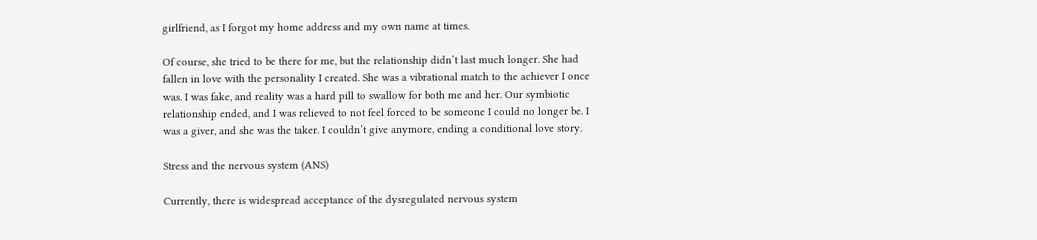girlfriend, as I forgot my home address and my own name at times.

Of course, she tried to be there for me, but the relationship didn’t last much longer. She had fallen in love with the personality I created. She was a vibrational match to the achiever I once was. I was fake, and reality was a hard pill to swallow for both me and her. Our symbiotic relationship ended, and I was relieved to not feel forced to be someone I could no longer be. I was a giver, and she was the taker. I couldn’t give anymore, ending a conditional love story.

Stress and the nervous system (ANS)

Currently, there is widespread acceptance of the dysregulated nervous system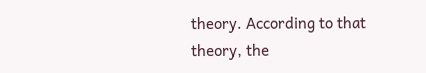theory. According to that theory, the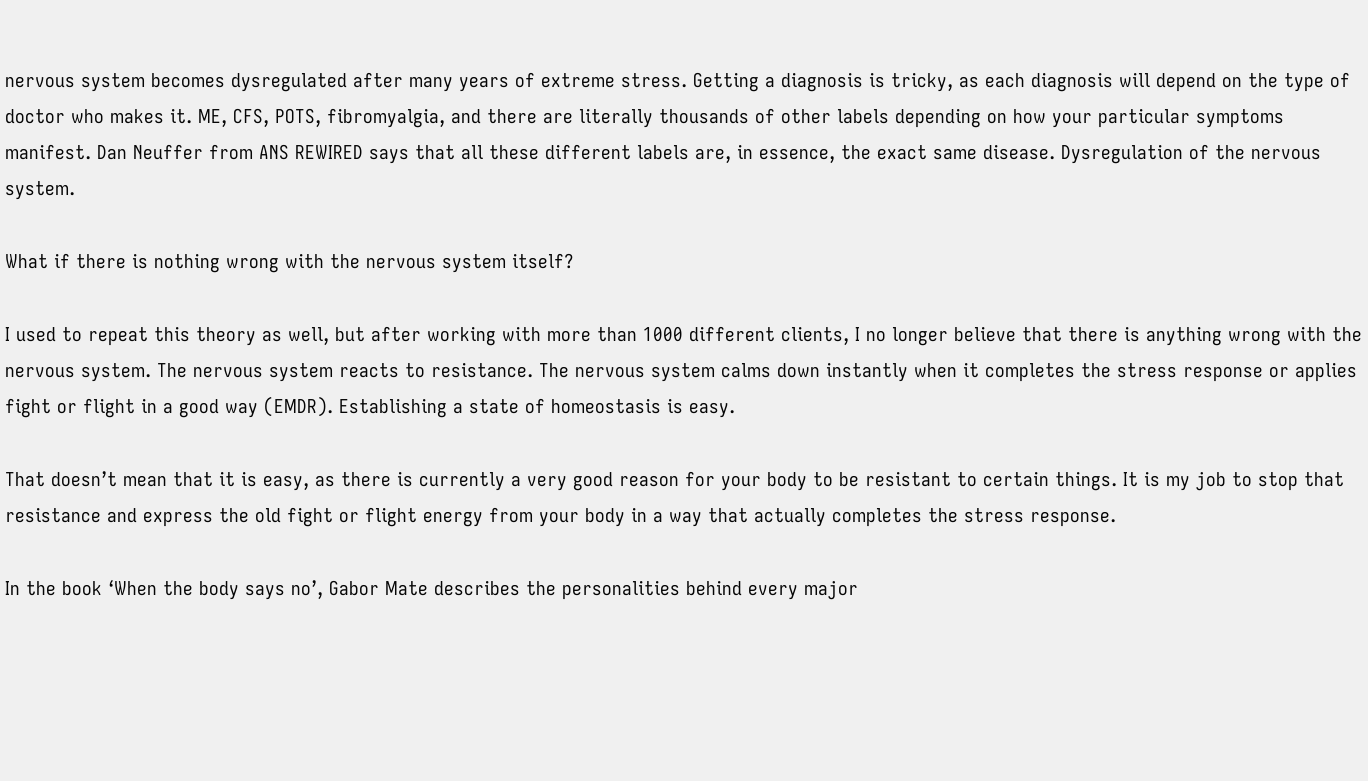nervous system becomes dysregulated after many years of extreme stress. Getting a diagnosis is tricky, as each diagnosis will depend on the type of doctor who makes it. ME, CFS, POTS, fibromyalgia, and there are literally thousands of other labels depending on how your particular symptoms manifest. Dan Neuffer from ANS REWIRED says that all these different labels are, in essence, the exact same disease. Dysregulation of the nervous system.

What if there is nothing wrong with the nervous system itself?

I used to repeat this theory as well, but after working with more than 1000 different clients, I no longer believe that there is anything wrong with the nervous system. The nervous system reacts to resistance. The nervous system calms down instantly when it completes the stress response or applies fight or flight in a good way (EMDR). Establishing a state of homeostasis is easy.

That doesn’t mean that it is easy, as there is currently a very good reason for your body to be resistant to certain things. It is my job to stop that resistance and express the old fight or flight energy from your body in a way that actually completes the stress response.

In the book ‘When the body says no’, Gabor Mate describes the personalities behind every major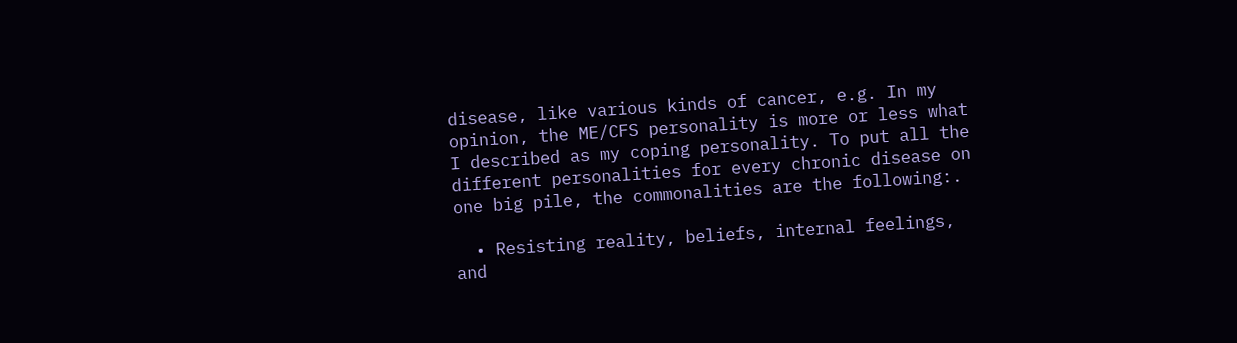disease, like various kinds of cancer, e.g. In my opinion, the ME/CFS personality is more or less what I described as my coping personality. To put all the different personalities for every chronic disease on one big pile, the commonalities are the following:.

  • Resisting reality, beliefs, internal feelings, and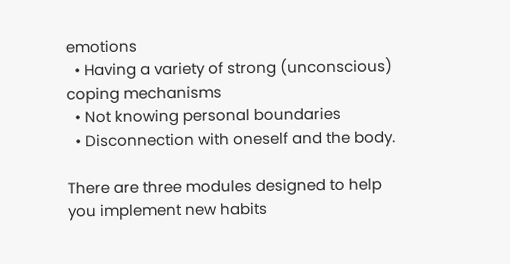emotions
  • Having a variety of strong (unconscious) coping mechanisms
  • Not knowing personal boundaries
  • Disconnection with oneself and the body.

There are three modules designed to help you implement new habits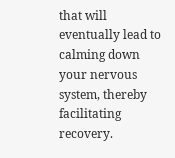that will eventually lead to calming down your nervous system, thereby facilitating recovery.